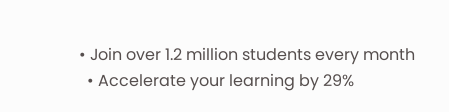• Join over 1.2 million students every month
  • Accelerate your learning by 29%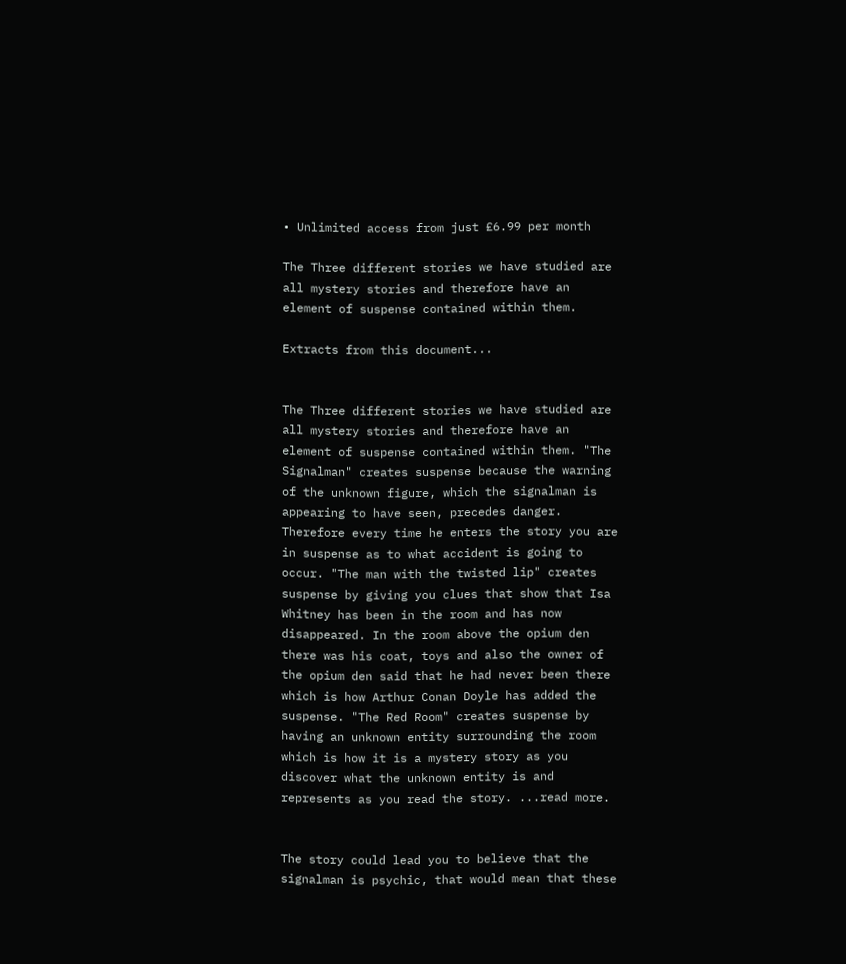• Unlimited access from just £6.99 per month

The Three different stories we have studied are all mystery stories and therefore have an element of suspense contained within them.

Extracts from this document...


The Three different stories we have studied are all mystery stories and therefore have an element of suspense contained within them. "The Signalman" creates suspense because the warning of the unknown figure, which the signalman is appearing to have seen, precedes danger. Therefore every time he enters the story you are in suspense as to what accident is going to occur. "The man with the twisted lip" creates suspense by giving you clues that show that Isa Whitney has been in the room and has now disappeared. In the room above the opium den there was his coat, toys and also the owner of the opium den said that he had never been there which is how Arthur Conan Doyle has added the suspense. "The Red Room" creates suspense by having an unknown entity surrounding the room which is how it is a mystery story as you discover what the unknown entity is and represents as you read the story. ...read more.


The story could lead you to believe that the signalman is psychic, that would mean that these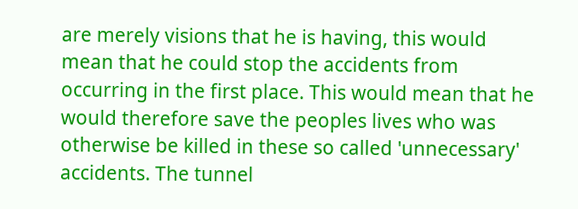are merely visions that he is having, this would mean that he could stop the accidents from occurring in the first place. This would mean that he would therefore save the peoples lives who was otherwise be killed in these so called 'unnecessary' accidents. The tunnel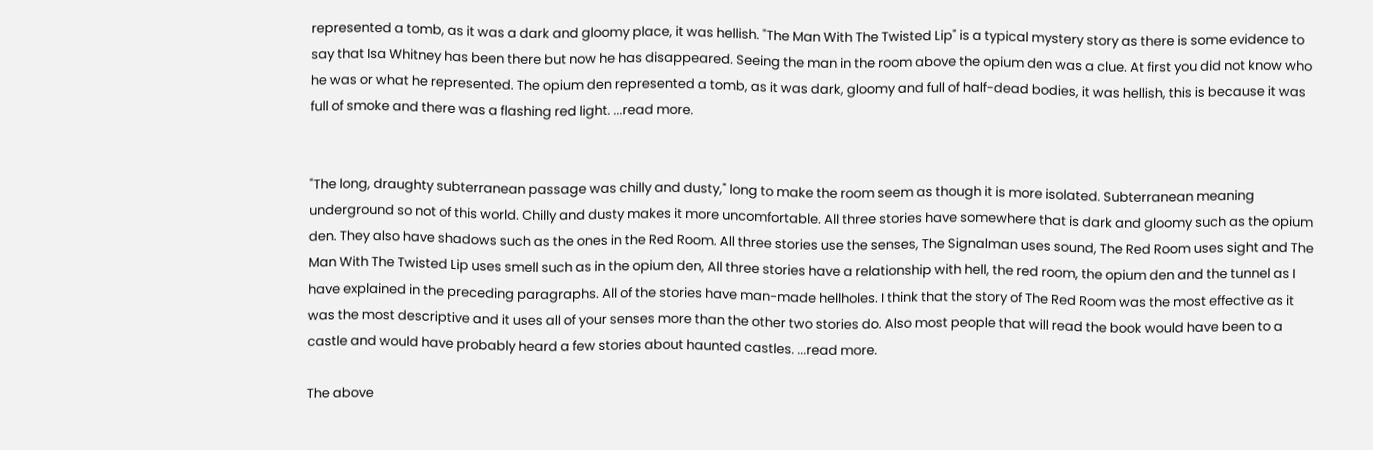represented a tomb, as it was a dark and gloomy place, it was hellish. "The Man With The Twisted Lip" is a typical mystery story as there is some evidence to say that Isa Whitney has been there but now he has disappeared. Seeing the man in the room above the opium den was a clue. At first you did not know who he was or what he represented. The opium den represented a tomb, as it was dark, gloomy and full of half-dead bodies, it was hellish, this is because it was full of smoke and there was a flashing red light. ...read more.


"The long, draughty subterranean passage was chilly and dusty," long to make the room seem as though it is more isolated. Subterranean meaning underground so not of this world. Chilly and dusty makes it more uncomfortable. All three stories have somewhere that is dark and gloomy such as the opium den. They also have shadows such as the ones in the Red Room. All three stories use the senses, The Signalman uses sound, The Red Room uses sight and The Man With The Twisted Lip uses smell such as in the opium den, All three stories have a relationship with hell, the red room, the opium den and the tunnel as I have explained in the preceding paragraphs. All of the stories have man-made hellholes. I think that the story of The Red Room was the most effective as it was the most descriptive and it uses all of your senses more than the other two stories do. Also most people that will read the book would have been to a castle and would have probably heard a few stories about haunted castles. ...read more.

The above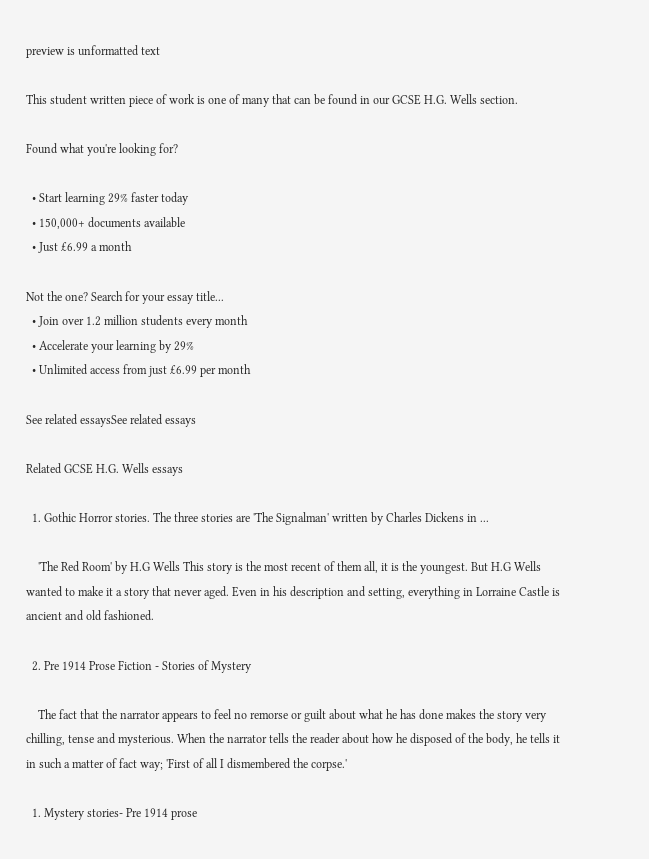preview is unformatted text

This student written piece of work is one of many that can be found in our GCSE H.G. Wells section.

Found what you're looking for?

  • Start learning 29% faster today
  • 150,000+ documents available
  • Just £6.99 a month

Not the one? Search for your essay title...
  • Join over 1.2 million students every month
  • Accelerate your learning by 29%
  • Unlimited access from just £6.99 per month

See related essaysSee related essays

Related GCSE H.G. Wells essays

  1. Gothic Horror stories. The three stories are 'The Signalman' written by Charles Dickens in ...

    'The Red Room' by H.G Wells This story is the most recent of them all, it is the youngest. But H.G Wells wanted to make it a story that never aged. Even in his description and setting, everything in Lorraine Castle is ancient and old fashioned.

  2. Pre 1914 Prose Fiction - Stories of Mystery

    The fact that the narrator appears to feel no remorse or guilt about what he has done makes the story very chilling, tense and mysterious. When the narrator tells the reader about how he disposed of the body, he tells it in such a matter of fact way; 'First of all I dismembered the corpse.'

  1. Mystery stories- Pre 1914 prose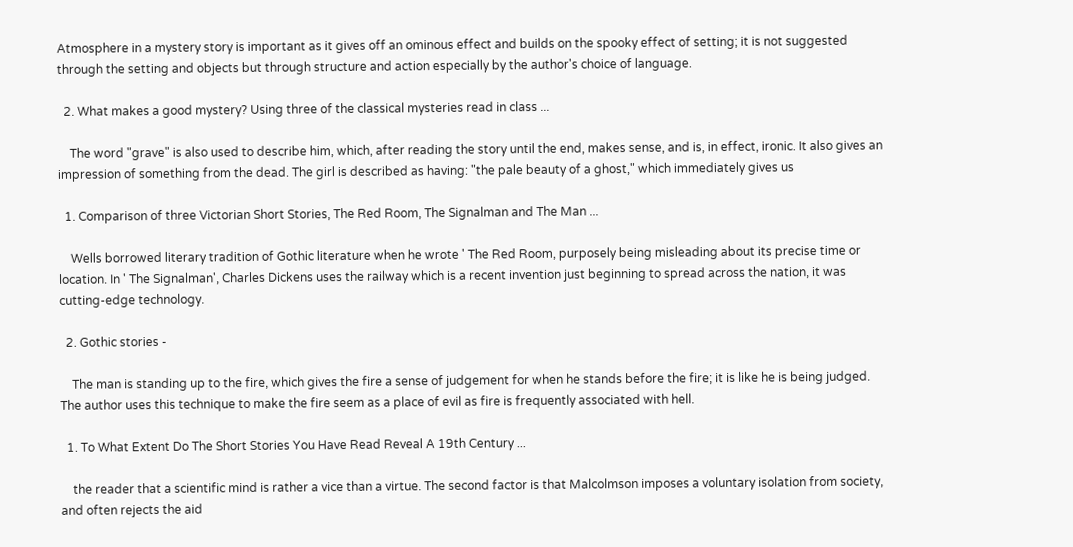Atmosphere in a mystery story is important as it gives off an ominous effect and builds on the spooky effect of setting; it is not suggested through the setting and objects but through structure and action especially by the author's choice of language.

  2. What makes a good mystery? Using three of the classical mysteries read in class ...

    The word "grave" is also used to describe him, which, after reading the story until the end, makes sense, and is, in effect, ironic. It also gives an impression of something from the dead. The girl is described as having: "the pale beauty of a ghost," which immediately gives us

  1. Comparison of three Victorian Short Stories, The Red Room, The Signalman and The Man ...

    Wells borrowed literary tradition of Gothic literature when he wrote ' The Red Room, purposely being misleading about its precise time or location. In ' The Signalman', Charles Dickens uses the railway which is a recent invention just beginning to spread across the nation, it was cutting-edge technology.

  2. Gothic stories -

    The man is standing up to the fire, which gives the fire a sense of judgement for when he stands before the fire; it is like he is being judged. The author uses this technique to make the fire seem as a place of evil as fire is frequently associated with hell.

  1. To What Extent Do The Short Stories You Have Read Reveal A 19th Century ...

    the reader that a scientific mind is rather a vice than a virtue. The second factor is that Malcolmson imposes a voluntary isolation from society, and often rejects the aid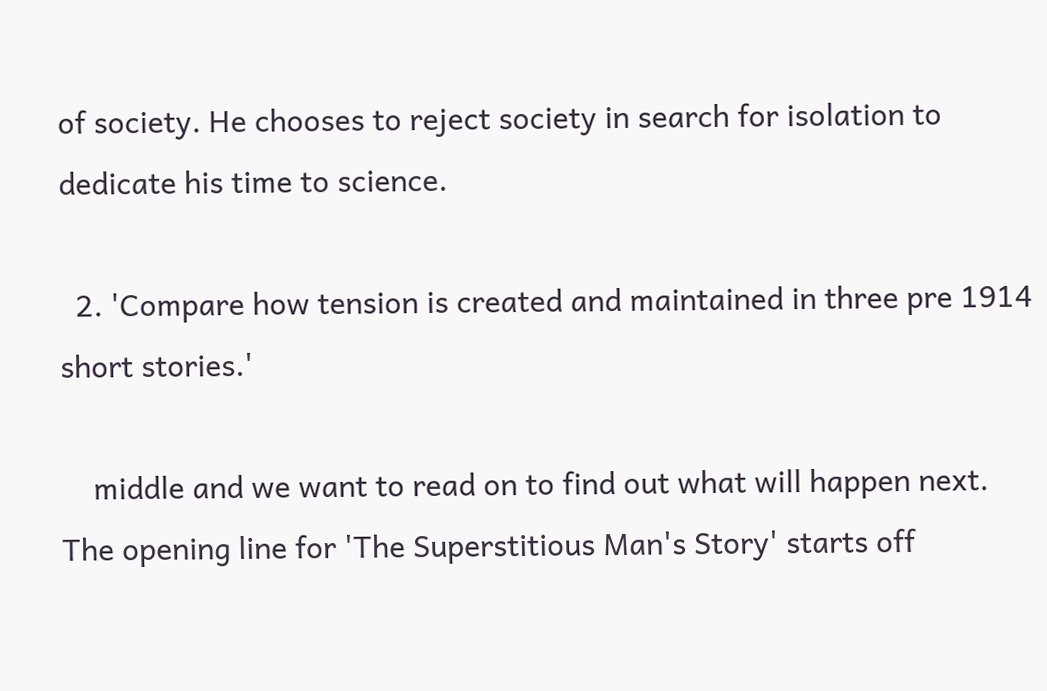of society. He chooses to reject society in search for isolation to dedicate his time to science.

  2. 'Compare how tension is created and maintained in three pre 1914 short stories.'

    middle and we want to read on to find out what will happen next. The opening line for 'The Superstitious Man's Story' starts off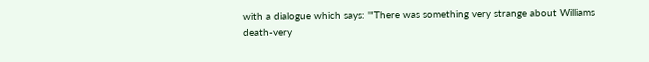with a dialogue which says: '"There was something very strange about Williams death-very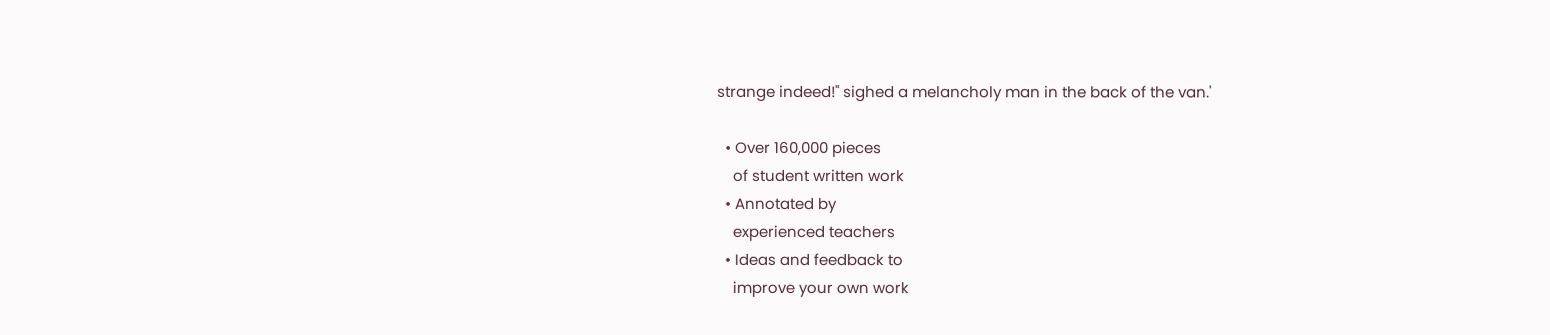strange indeed!" sighed a melancholy man in the back of the van.'

  • Over 160,000 pieces
    of student written work
  • Annotated by
    experienced teachers
  • Ideas and feedback to
    improve your own work